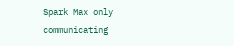Spark Max only communicating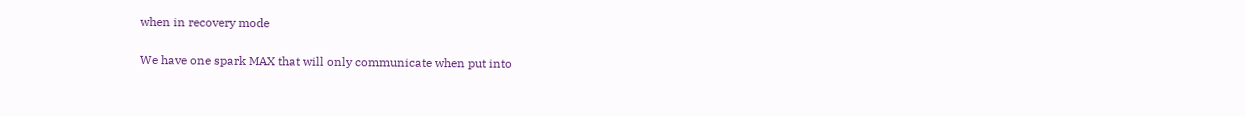when in recovery mode

We have one spark MAX that will only communicate when put into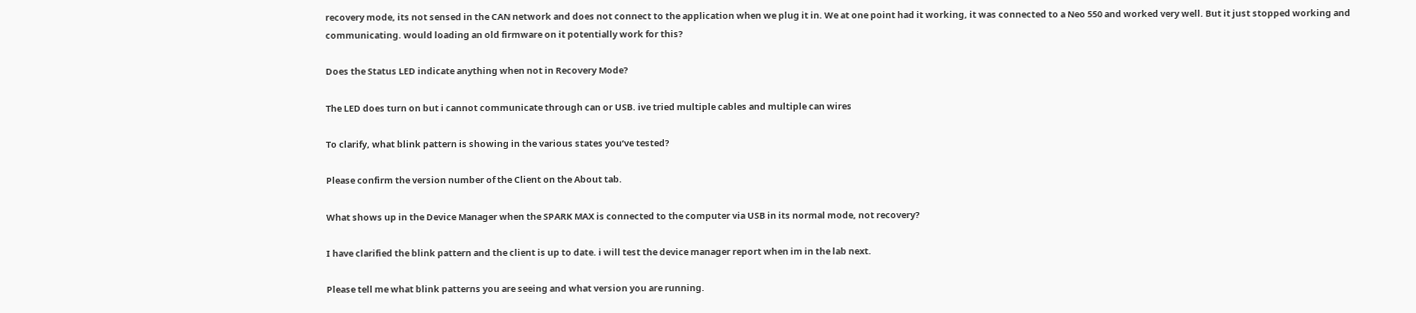recovery mode, its not sensed in the CAN network and does not connect to the application when we plug it in. We at one point had it working, it was connected to a Neo 550 and worked very well. But it just stopped working and communicating. would loading an old firmware on it potentially work for this?

Does the Status LED indicate anything when not in Recovery Mode?

The LED does turn on but i cannot communicate through can or USB. ive tried multiple cables and multiple can wires

To clarify, what blink pattern is showing in the various states you’ve tested?

Please confirm the version number of the Client on the About tab.

What shows up in the Device Manager when the SPARK MAX is connected to the computer via USB in its normal mode, not recovery?

I have clarified the blink pattern and the client is up to date. i will test the device manager report when im in the lab next.

Please tell me what blink patterns you are seeing and what version you are running.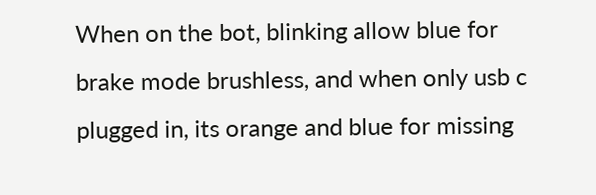When on the bot, blinking allow blue for brake mode brushless, and when only usb c plugged in, its orange and blue for missing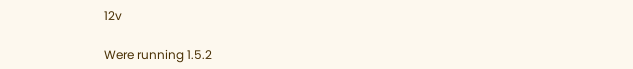12v

Were running 1.5.2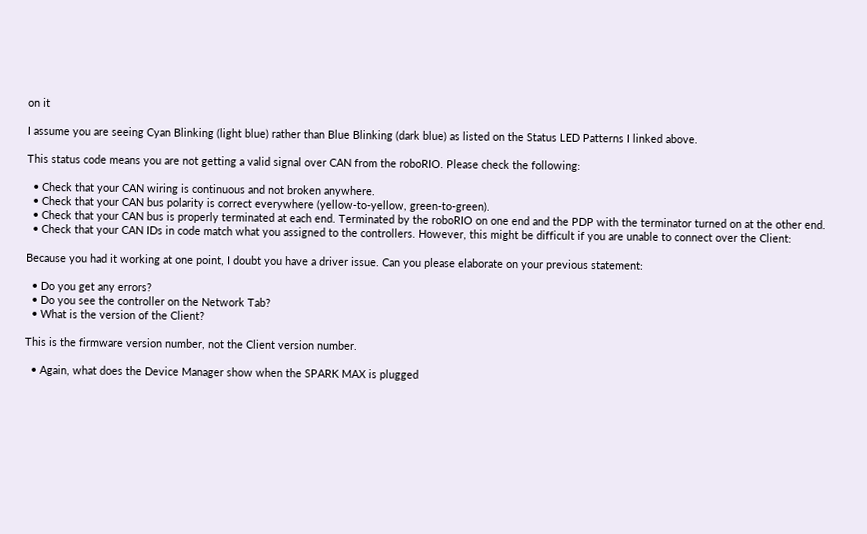on it

I assume you are seeing Cyan Blinking (light blue) rather than Blue Blinking (dark blue) as listed on the Status LED Patterns I linked above.

This status code means you are not getting a valid signal over CAN from the roboRIO. Please check the following:

  • Check that your CAN wiring is continuous and not broken anywhere.
  • Check that your CAN bus polarity is correct everywhere (yellow-to-yellow, green-to-green).
  • Check that your CAN bus is properly terminated at each end. Terminated by the roboRIO on one end and the PDP with the terminator turned on at the other end.
  • Check that your CAN IDs in code match what you assigned to the controllers. However, this might be difficult if you are unable to connect over the Client:

Because you had it working at one point, I doubt you have a driver issue. Can you please elaborate on your previous statement:

  • Do you get any errors?
  • Do you see the controller on the Network Tab?
  • What is the version of the Client?

This is the firmware version number, not the Client version number.

  • Again, what does the Device Manager show when the SPARK MAX is plugged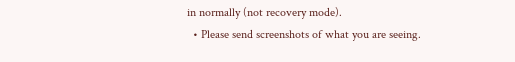in normally (not recovery mode).
  • Please send screenshots of what you are seeing.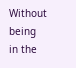Without being in the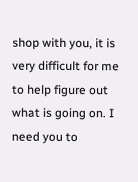shop with you, it is very difficult for me to help figure out what is going on. I need you to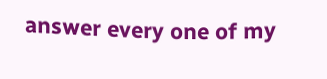answer every one of my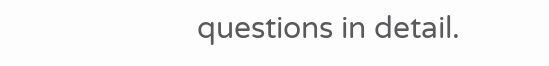questions in detail.